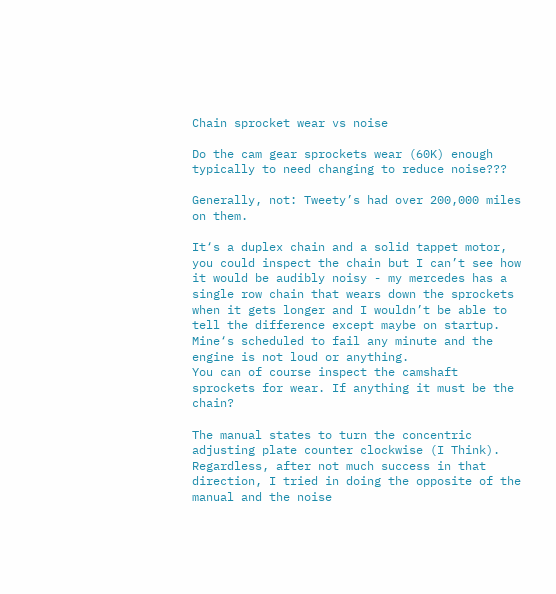Chain sprocket wear vs noise

Do the cam gear sprockets wear (60K) enough typically to need changing to reduce noise???

Generally, not: Tweety’s had over 200,000 miles on them.

It‘s a duplex chain and a solid tappet motor, you could inspect the chain but I can’t see how it would be audibly noisy - my mercedes has a single row chain that wears down the sprockets when it gets longer and I wouldn’t be able to tell the difference except maybe on startup. Mine‘s scheduled to fail any minute and the engine is not loud or anything.
You can of course inspect the camshaft sprockets for wear. If anything it must be the chain?

The manual states to turn the concentric adjusting plate counter clockwise (I Think). Regardless, after not much success in that direction, I tried in doing the opposite of the manual and the noise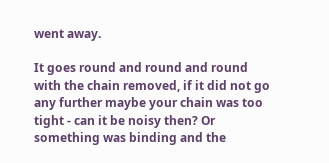went away.

It goes round and round and round with the chain removed, if it did not go any further maybe your chain was too tight - can it be noisy then? Or something was binding and the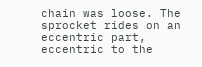chain was loose. The sprocket rides on an eccentric part, eccentric to the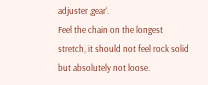adjuster ‚gear‘.
Feel the chain on the longest stretch, it should not feel rock solid but absolutely not loose.